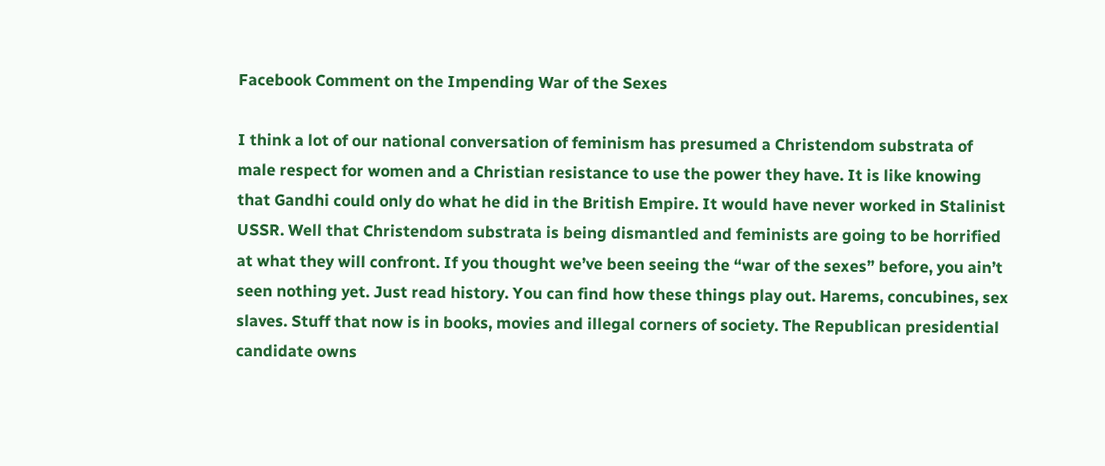Facebook Comment on the Impending War of the Sexes

I think a lot of our national conversation of feminism has presumed a Christendom substrata of male respect for women and a Christian resistance to use the power they have. It is like knowing that Gandhi could only do what he did in the British Empire. It would have never worked in Stalinist USSR. Well that Christendom substrata is being dismantled and feminists are going to be horrified at what they will confront. If you thought we’ve been seeing the “war of the sexes” before, you ain’t seen nothing yet. Just read history. You can find how these things play out. Harems, concubines, sex slaves. Stuff that now is in books, movies and illegal corners of society. The Republican presidential candidate owns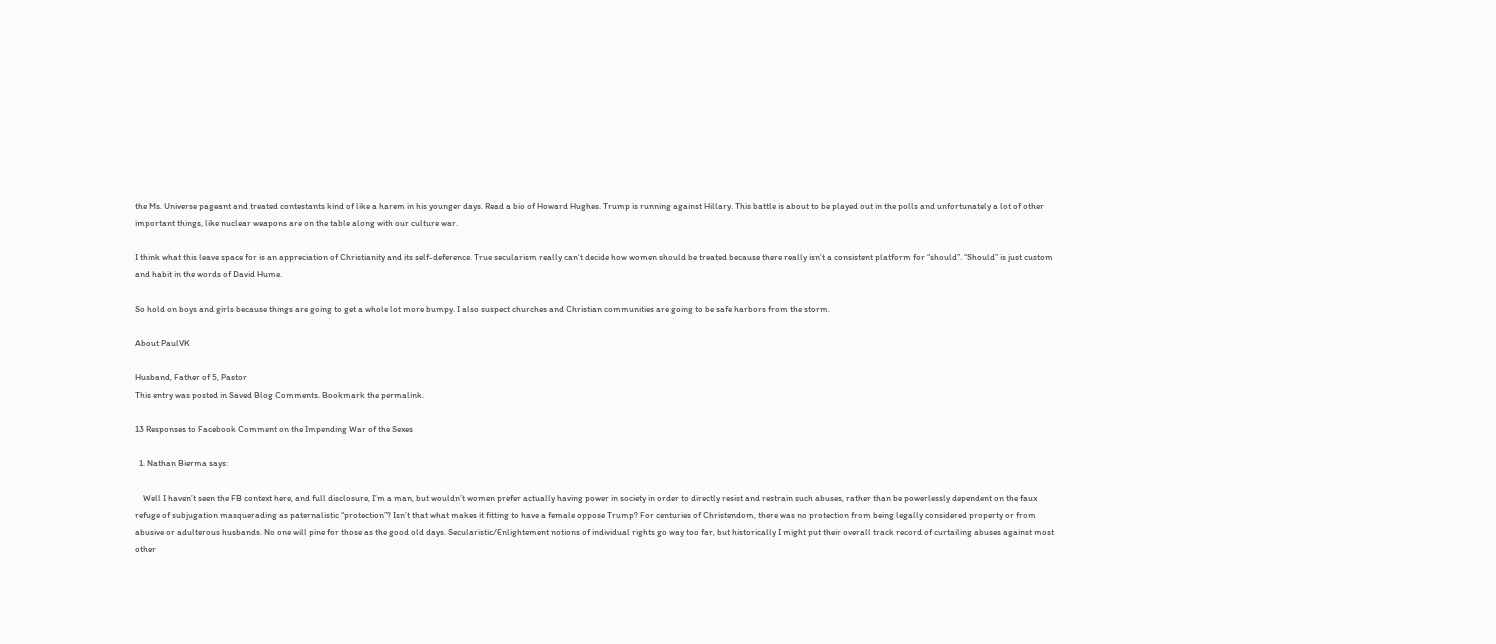the Ms. Universe pageant and treated contestants kind of like a harem in his younger days. Read a bio of Howard Hughes. Trump is running against Hillary. This battle is about to be played out in the polls and unfortunately a lot of other important things, like nuclear weapons are on the table along with our culture war.

I think what this leave space for is an appreciation of Christianity and its self-deference. True secularism really can’t decide how women should be treated because there really isn’t a consistent platform for “should”. “Should” is just custom and habit in the words of David Hume.

So hold on boys and girls because things are going to get a whole lot more bumpy. I also suspect churches and Christian communities are going to be safe harbors from the storm.

About PaulVK

Husband, Father of 5, Pastor
This entry was posted in Saved Blog Comments. Bookmark the permalink.

13 Responses to Facebook Comment on the Impending War of the Sexes

  1. Nathan Bierma says:

    Well I haven’t seen the FB context here, and full disclosure, I’m a man, but wouldn’t women prefer actually having power in society in order to directly resist and restrain such abuses, rather than be powerlessly dependent on the faux refuge of subjugation masquerading as paternalistic “protection”? Isn’t that what makes it fitting to have a female oppose Trump? For centuries of Christendom, there was no protection from being legally considered property or from abusive or adulterous husbands. No one will pine for those as the good old days. Secularistic/Enlightement notions of individual rights go way too far, but historically I might put their overall track record of curtailing abuses against most other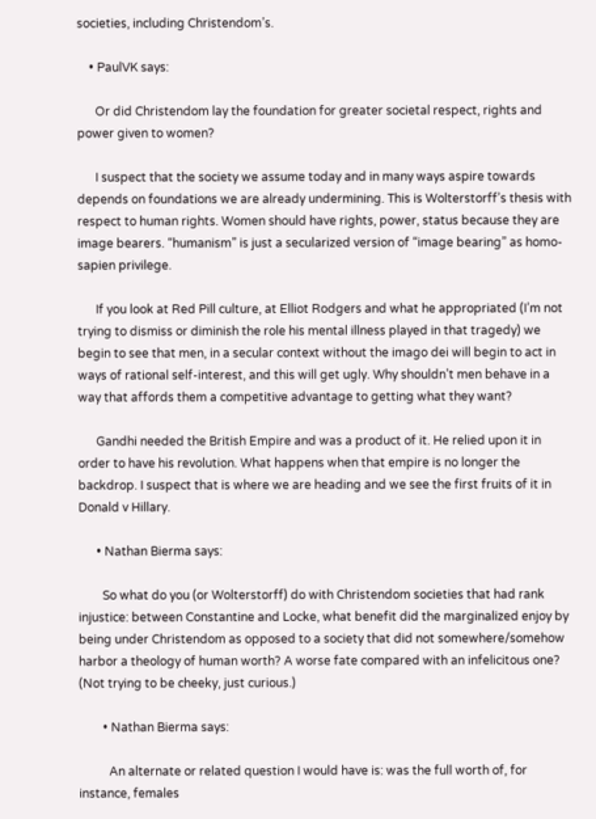societies, including Christendom’s.

    • PaulVK says:

      Or did Christendom lay the foundation for greater societal respect, rights and power given to women?

      I suspect that the society we assume today and in many ways aspire towards depends on foundations we are already undermining. This is Wolterstorff’s thesis with respect to human rights. Women should have rights, power, status because they are image bearers. “humanism” is just a secularized version of “image bearing” as homo-sapien privilege.

      If you look at Red Pill culture, at Elliot Rodgers and what he appropriated (I’m not trying to dismiss or diminish the role his mental illness played in that tragedy) we begin to see that men, in a secular context without the imago dei will begin to act in ways of rational self-interest, and this will get ugly. Why shouldn’t men behave in a way that affords them a competitive advantage to getting what they want?

      Gandhi needed the British Empire and was a product of it. He relied upon it in order to have his revolution. What happens when that empire is no longer the backdrop. I suspect that is where we are heading and we see the first fruits of it in Donald v Hillary.

      • Nathan Bierma says:

        So what do you (or Wolterstorff) do with Christendom societies that had rank injustice: between Constantine and Locke, what benefit did the marginalized enjoy by being under Christendom as opposed to a society that did not somewhere/somehow harbor a theology of human worth? A worse fate compared with an infelicitous one? (Not trying to be cheeky, just curious.)

        • Nathan Bierma says:

          An alternate or related question I would have is: was the full worth of, for instance, females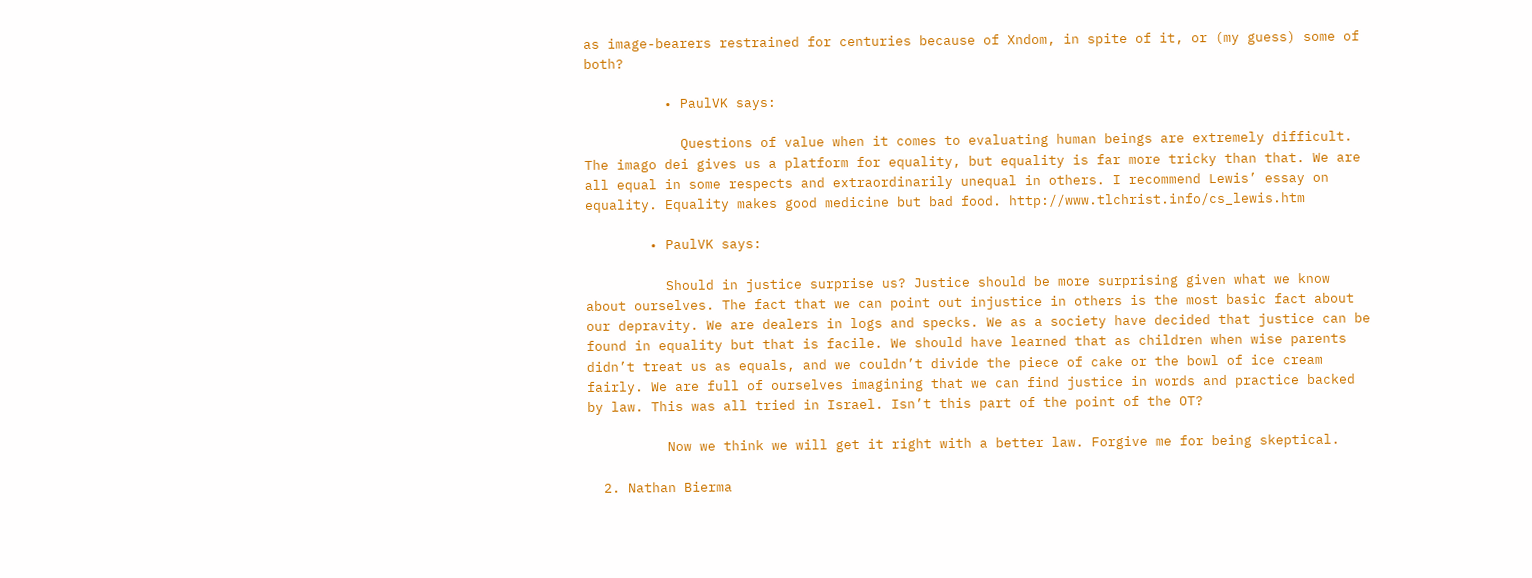as image-bearers restrained for centuries because of Xndom, in spite of it, or (my guess) some of both?

          • PaulVK says:

            Questions of value when it comes to evaluating human beings are extremely difficult. The imago dei gives us a platform for equality, but equality is far more tricky than that. We are all equal in some respects and extraordinarily unequal in others. I recommend Lewis’ essay on equality. Equality makes good medicine but bad food. http://www.tlchrist.info/cs_lewis.htm

        • PaulVK says:

          Should in justice surprise us? Justice should be more surprising given what we know about ourselves. The fact that we can point out injustice in others is the most basic fact about our depravity. We are dealers in logs and specks. We as a society have decided that justice can be found in equality but that is facile. We should have learned that as children when wise parents didn’t treat us as equals, and we couldn’t divide the piece of cake or the bowl of ice cream fairly. We are full of ourselves imagining that we can find justice in words and practice backed by law. This was all tried in Israel. Isn’t this part of the point of the OT?

          Now we think we will get it right with a better law. Forgive me for being skeptical.

  2. Nathan Bierma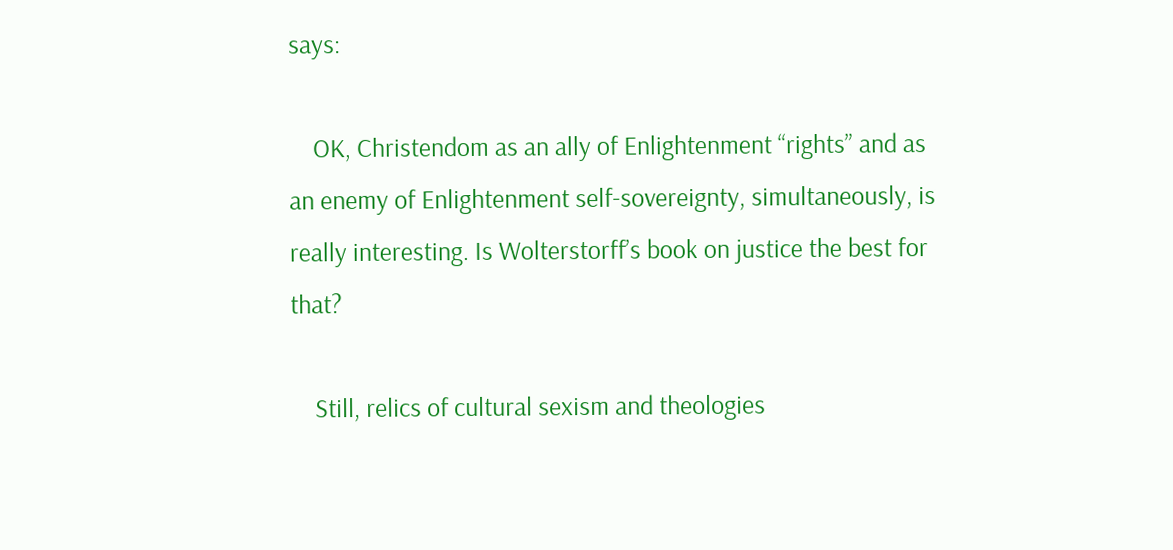says:

    OK, Christendom as an ally of Enlightenment “rights” and as an enemy of Enlightenment self-sovereignty, simultaneously, is really interesting. Is Wolterstorff’s book on justice the best for that?

    Still, relics of cultural sexism and theologies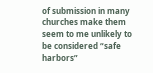of submission in many churches make them seem to me unlikely to be considered “safe harbors”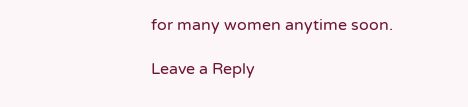for many women anytime soon.

Leave a Reply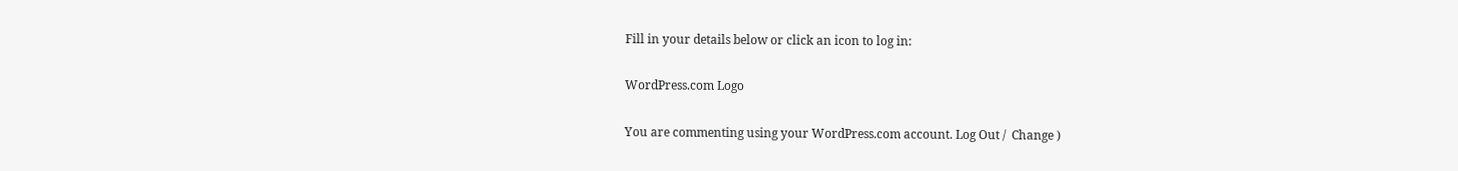Fill in your details below or click an icon to log in:

WordPress.com Logo

You are commenting using your WordPress.com account. Log Out /  Change )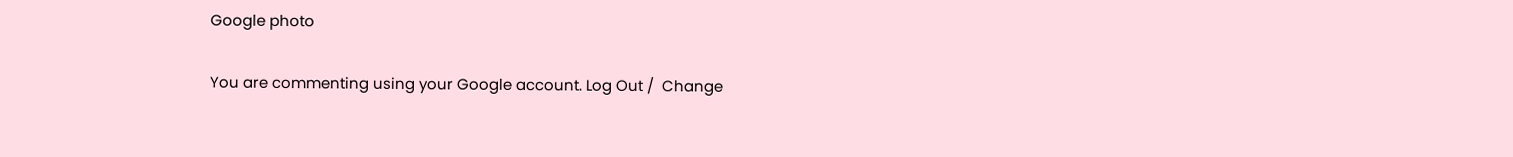Google photo

You are commenting using your Google account. Log Out /  Change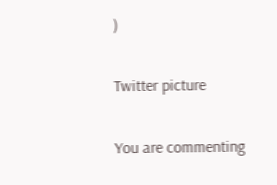)

Twitter picture

You are commenting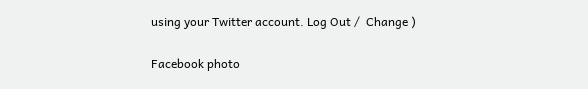using your Twitter account. Log Out /  Change )

Facebook photo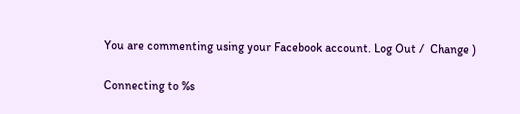You are commenting using your Facebook account. Log Out /  Change )

Connecting to %s